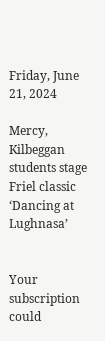Friday, June 21, 2024

Mercy, Kilbeggan students stage Friel classic ‘Dancing at Lughnasa’


Your subscription could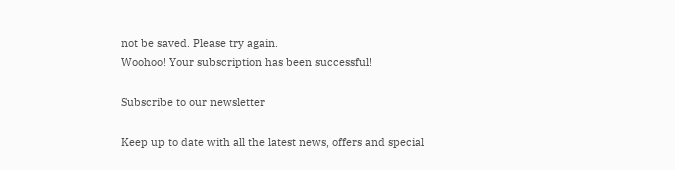not be saved. Please try again.
Woohoo! Your subscription has been successful!

Subscribe to our newsletter

Keep up to date with all the latest news, offers and special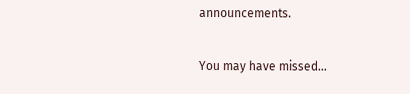announcements.

You may have missed...